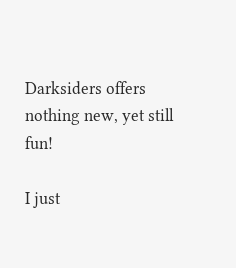Darksiders offers nothing new, yet still fun!

I just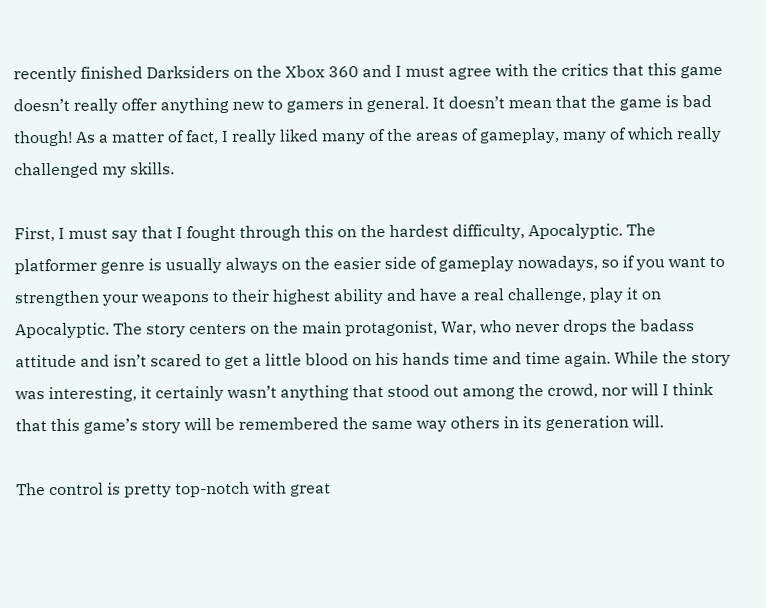recently finished Darksiders on the Xbox 360 and I must agree with the critics that this game doesn’t really offer anything new to gamers in general. It doesn’t mean that the game is bad though! As a matter of fact, I really liked many of the areas of gameplay, many of which really challenged my skills.

First, I must say that I fought through this on the hardest difficulty, Apocalyptic. The platformer genre is usually always on the easier side of gameplay nowadays, so if you want to strengthen your weapons to their highest ability and have a real challenge, play it on Apocalyptic. The story centers on the main protagonist, War, who never drops the badass attitude and isn’t scared to get a little blood on his hands time and time again. While the story was interesting, it certainly wasn’t anything that stood out among the crowd, nor will I think that this game’s story will be remembered the same way others in its generation will.

The control is pretty top-notch with great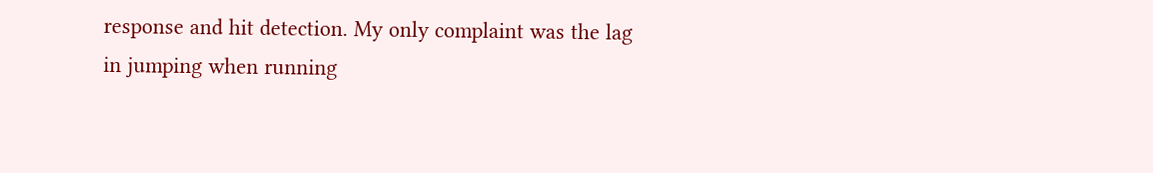response and hit detection. My only complaint was the lag in jumping when running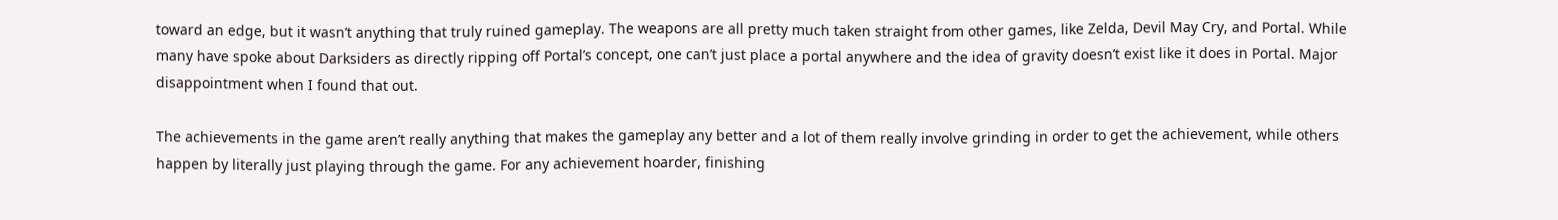toward an edge, but it wasn’t anything that truly ruined gameplay. The weapons are all pretty much taken straight from other games, like Zelda, Devil May Cry, and Portal. While many have spoke about Darksiders as directly ripping off Portal’s concept, one can’t just place a portal anywhere and the idea of gravity doesn’t exist like it does in Portal. Major disappointment when I found that out.

The achievements in the game aren’t really anything that makes the gameplay any better and a lot of them really involve grinding in order to get the achievement, while others happen by literally just playing through the game. For any achievement hoarder, finishing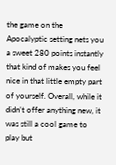the game on the Apocalyptic setting nets you a sweet 280 points instantly that kind of makes you feel nice in that little empty part of yourself. Overall, while it didn’t offer anything new, it was still a cool game to play but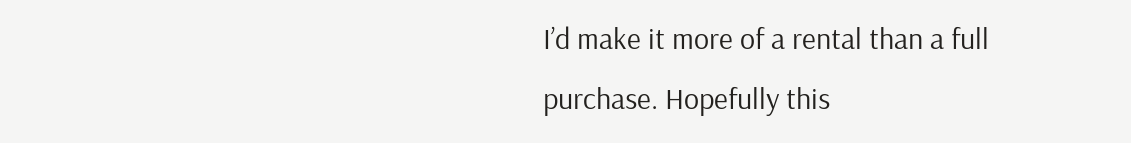I’d make it more of a rental than a full purchase. Hopefully this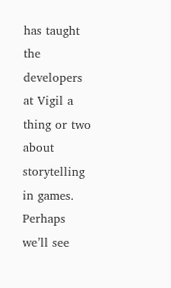has taught the developers at Vigil a thing or two about storytelling in games. Perhaps we’ll see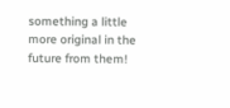something a little more original in the future from them!